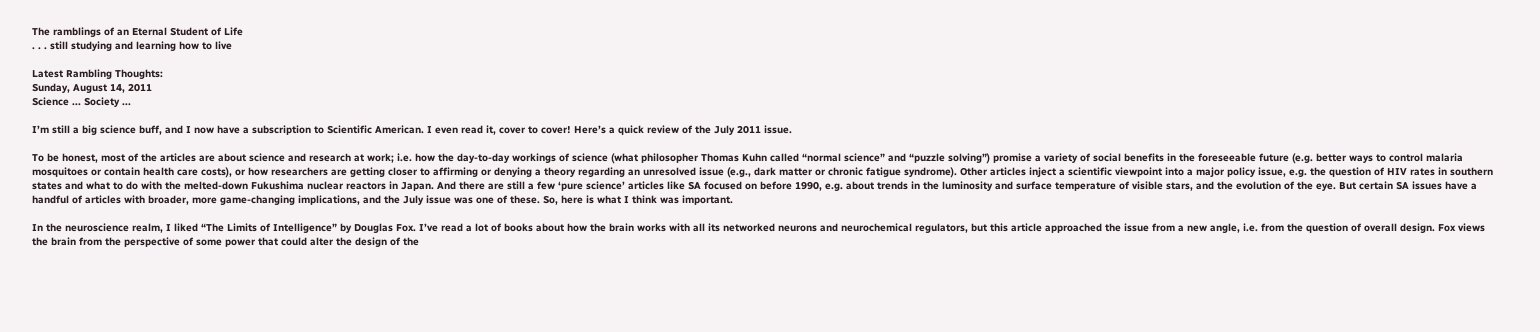The ramblings of an Eternal Student of Life
. . . still studying and learning how to live

Latest Rambling Thoughts:
Sunday, August 14, 2011
Science ... Society ...

I’m still a big science buff, and I now have a subscription to Scientific American. I even read it, cover to cover! Here’s a quick review of the July 2011 issue.

To be honest, most of the articles are about science and research at work; i.e. how the day-to-day workings of science (what philosopher Thomas Kuhn called “normal science” and “puzzle solving”) promise a variety of social benefits in the foreseeable future (e.g. better ways to control malaria mosquitoes or contain health care costs), or how researchers are getting closer to affirming or denying a theory regarding an unresolved issue (e.g., dark matter or chronic fatigue syndrome). Other articles inject a scientific viewpoint into a major policy issue, e.g. the question of HIV rates in southern states and what to do with the melted-down Fukushima nuclear reactors in Japan. And there are still a few ‘pure science’ articles like SA focused on before 1990, e.g. about trends in the luminosity and surface temperature of visible stars, and the evolution of the eye. But certain SA issues have a handful of articles with broader, more game-changing implications, and the July issue was one of these. So, here is what I think was important.

In the neuroscience realm, I liked “The Limits of Intelligence” by Douglas Fox. I’ve read a lot of books about how the brain works with all its networked neurons and neurochemical regulators, but this article approached the issue from a new angle, i.e. from the question of overall design. Fox views the brain from the perspective of some power that could alter the design of the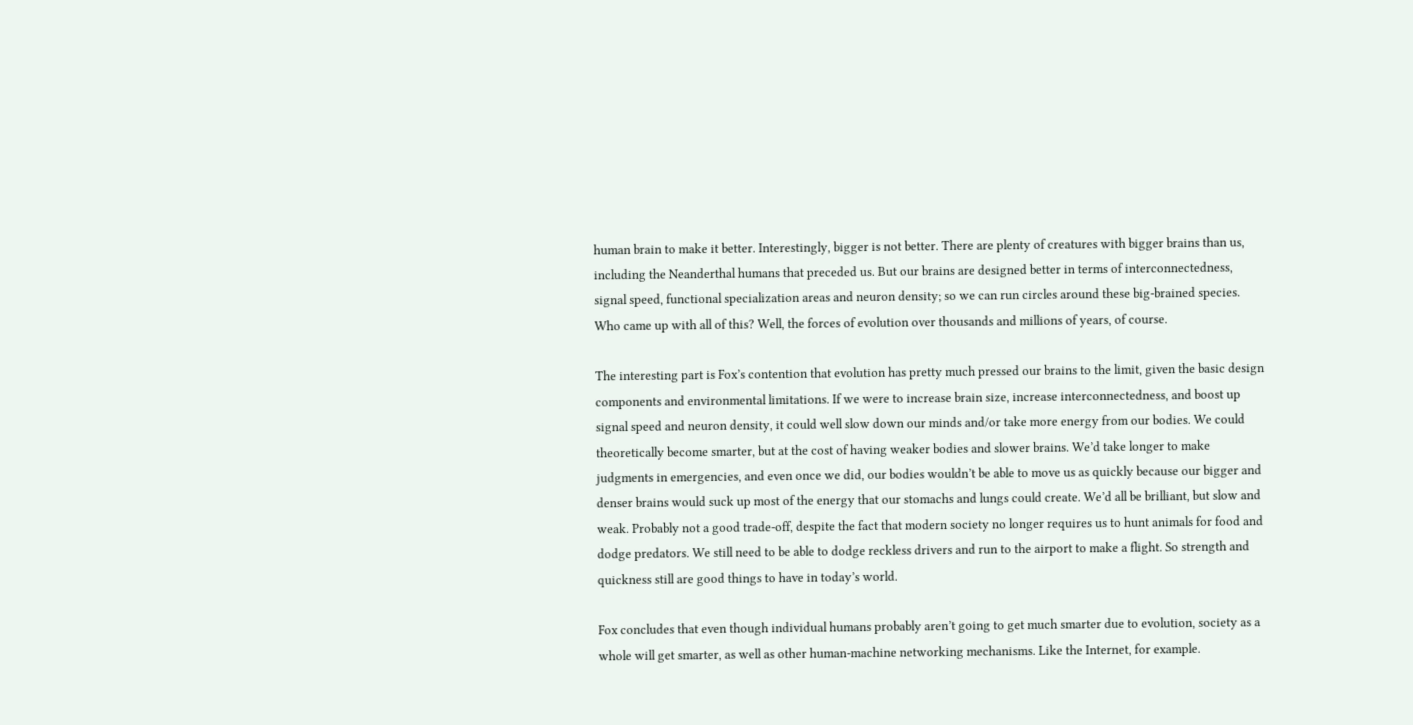human brain to make it better. Interestingly, bigger is not better. There are plenty of creatures with bigger brains than us, including the Neanderthal humans that preceded us. But our brains are designed better in terms of interconnectedness, signal speed, functional specialization areas and neuron density; so we can run circles around these big-brained species. Who came up with all of this? Well, the forces of evolution over thousands and millions of years, of course.

The interesting part is Fox’s contention that evolution has pretty much pressed our brains to the limit, given the basic design components and environmental limitations. If we were to increase brain size, increase interconnectedness, and boost up signal speed and neuron density, it could well slow down our minds and/or take more energy from our bodies. We could theoretically become smarter, but at the cost of having weaker bodies and slower brains. We’d take longer to make judgments in emergencies, and even once we did, our bodies wouldn’t be able to move us as quickly because our bigger and denser brains would suck up most of the energy that our stomachs and lungs could create. We’d all be brilliant, but slow and weak. Probably not a good trade-off, despite the fact that modern society no longer requires us to hunt animals for food and dodge predators. We still need to be able to dodge reckless drivers and run to the airport to make a flight. So strength and quickness still are good things to have in today’s world.

Fox concludes that even though individual humans probably aren’t going to get much smarter due to evolution, society as a whole will get smarter, as well as other human-machine networking mechanisms. Like the Internet, for example.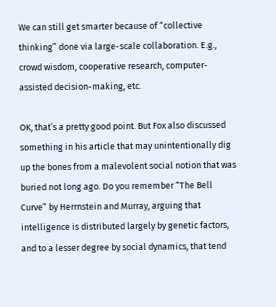We can still get smarter because of “collective thinking” done via large-scale collaboration. E.g., crowd wisdom, cooperative research, computer-assisted decision-making, etc.

OK, that’s a pretty good point. But Fox also discussed something in his article that may unintentionally dig up the bones from a malevolent social notion that was buried not long ago. Do you remember “The Bell Curve” by Herrnstein and Murray, arguing that intelligence is distributed largely by genetic factors, and to a lesser degree by social dynamics, that tend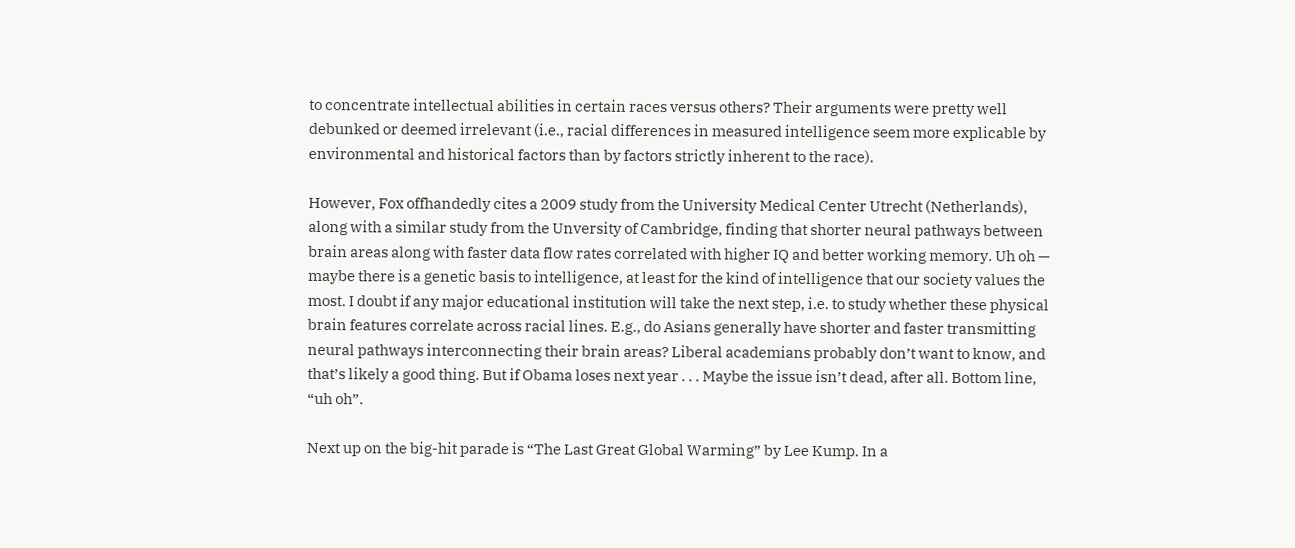to concentrate intellectual abilities in certain races versus others? Their arguments were pretty well debunked or deemed irrelevant (i.e., racial differences in measured intelligence seem more explicable by environmental and historical factors than by factors strictly inherent to the race).

However, Fox offhandedly cites a 2009 study from the University Medical Center Utrecht (Netherlands), along with a similar study from the Unversity of Cambridge, finding that shorter neural pathways between brain areas along with faster data flow rates correlated with higher IQ and better working memory. Uh oh — maybe there is a genetic basis to intelligence, at least for the kind of intelligence that our society values the most. I doubt if any major educational institution will take the next step, i.e. to study whether these physical brain features correlate across racial lines. E.g., do Asians generally have shorter and faster transmitting neural pathways interconnecting their brain areas? Liberal academians probably don’t want to know, and that’s likely a good thing. But if Obama loses next year . . . Maybe the issue isn’t dead, after all. Bottom line, “uh oh”.

Next up on the big-hit parade is “The Last Great Global Warming” by Lee Kump. In a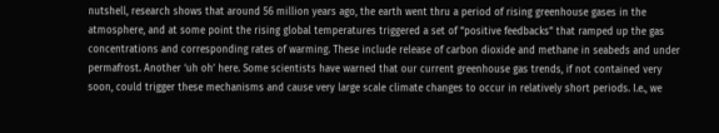nutshell, research shows that around 56 million years ago, the earth went thru a period of rising greenhouse gases in the atmosphere, and at some point the rising global temperatures triggered a set of “positive feedbacks” that ramped up the gas concentrations and corresponding rates of warming. These include release of carbon dioxide and methane in seabeds and under permafrost. Another ‘uh oh’ here. Some scientists have warned that our current greenhouse gas trends, if not contained very soon, could trigger these mechanisms and cause very large scale climate changes to occur in relatively short periods. I.e., we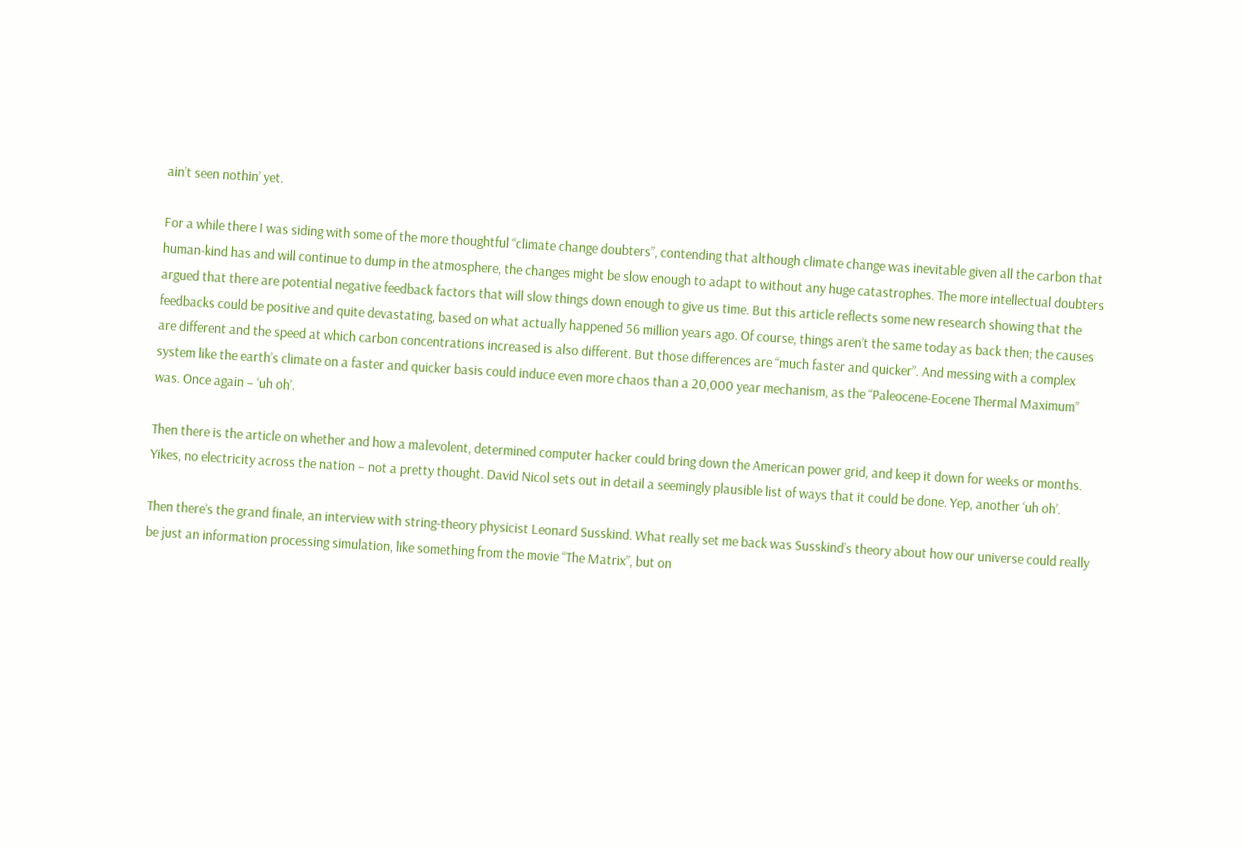ain’t seen nothin’ yet.

For a while there I was siding with some of the more thoughtful “climate change doubters”, contending that although climate change was inevitable given all the carbon that human-kind has and will continue to dump in the atmosphere, the changes might be slow enough to adapt to without any huge catastrophes. The more intellectual doubters argued that there are potential negative feedback factors that will slow things down enough to give us time. But this article reflects some new research showing that the feedbacks could be positive and quite devastating, based on what actually happened 56 million years ago. Of course, things aren’t the same today as back then; the causes are different and the speed at which carbon concentrations increased is also different. But those differences are “much faster and quicker”. And messing with a complex system like the earth’s climate on a faster and quicker basis could induce even more chaos than a 20,000 year mechanism, as the “Paleocene-Eocene Thermal Maximum” was. Once again – ‘uh oh’.

Then there is the article on whether and how a malevolent, determined computer hacker could bring down the American power grid, and keep it down for weeks or months. Yikes, no electricity across the nation – not a pretty thought. David Nicol sets out in detail a seemingly plausible list of ways that it could be done. Yep, another ‘uh oh’.

Then there’s the grand finale, an interview with string-theory physicist Leonard Susskind. What really set me back was Susskind’s theory about how our universe could really be just an information processing simulation, like something from the movie “The Matrix”, but on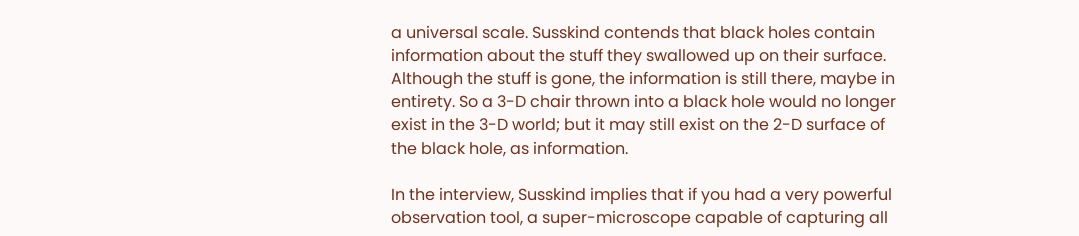a universal scale. Susskind contends that black holes contain information about the stuff they swallowed up on their surface. Although the stuff is gone, the information is still there, maybe in entirety. So a 3-D chair thrown into a black hole would no longer exist in the 3-D world; but it may still exist on the 2-D surface of the black hole, as information.

In the interview, Susskind implies that if you had a very powerful observation tool, a super-microscope capable of capturing all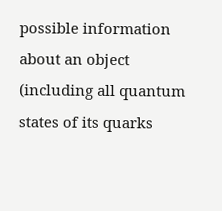possible information about an object (including all quantum states of its quarks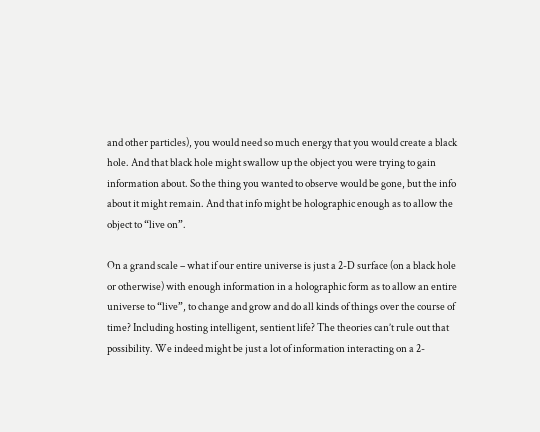and other particles), you would need so much energy that you would create a black hole. And that black hole might swallow up the object you were trying to gain information about. So the thing you wanted to observe would be gone, but the info about it might remain. And that info might be holographic enough as to allow the object to “live on”.

On a grand scale – what if our entire universe is just a 2-D surface (on a black hole or otherwise) with enough information in a holographic form as to allow an entire universe to “live”, to change and grow and do all kinds of things over the course of time? Including hosting intelligent, sentient life? The theories can’t rule out that possibility. We indeed might be just a lot of information interacting on a 2-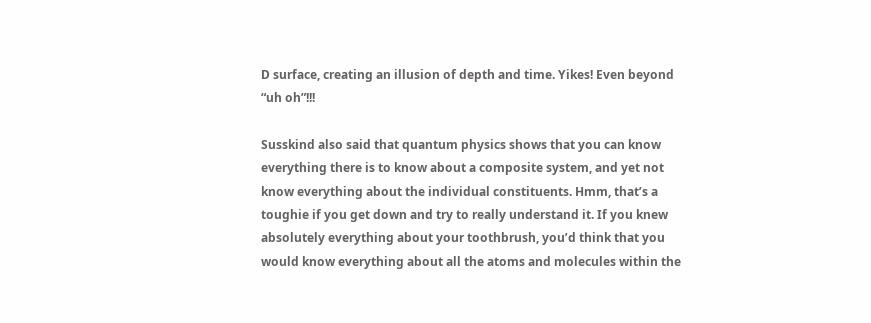D surface, creating an illusion of depth and time. Yikes! Even beyond “uh oh”!!!

Susskind also said that quantum physics shows that you can know everything there is to know about a composite system, and yet not know everything about the individual constituents. Hmm, that’s a toughie if you get down and try to really understand it. If you knew absolutely everything about your toothbrush, you’d think that you would know everything about all the atoms and molecules within the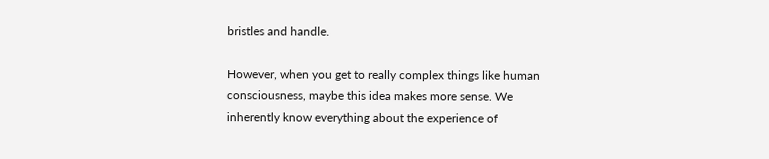bristles and handle.

However, when you get to really complex things like human consciousness, maybe this idea makes more sense. We inherently know everything about the experience of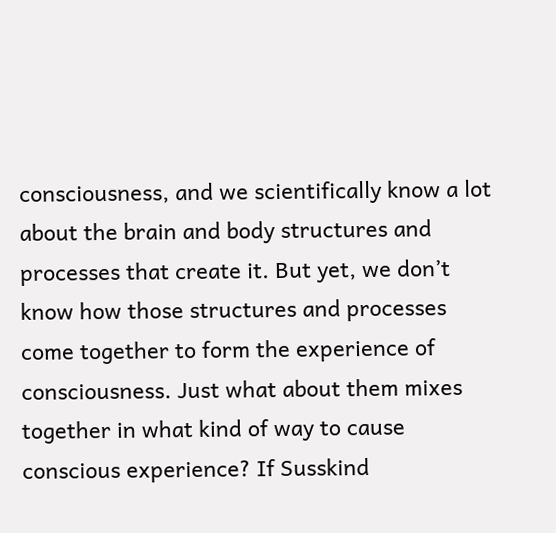consciousness, and we scientifically know a lot about the brain and body structures and processes that create it. But yet, we don’t know how those structures and processes come together to form the experience of consciousness. Just what about them mixes together in what kind of way to cause conscious experience? If Susskind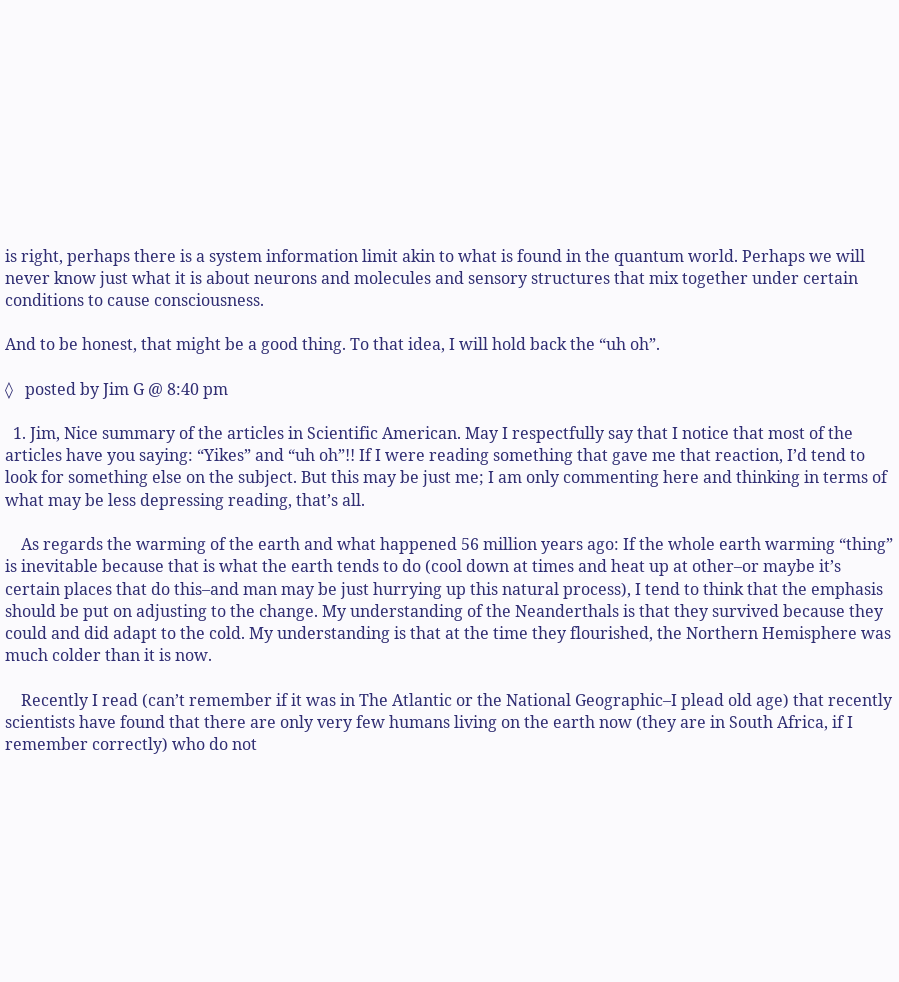is right, perhaps there is a system information limit akin to what is found in the quantum world. Perhaps we will never know just what it is about neurons and molecules and sensory structures that mix together under certain conditions to cause consciousness.

And to be honest, that might be a good thing. To that idea, I will hold back the “uh oh”.

◊   posted by Jim G @ 8:40 pm

  1. Jim, Nice summary of the articles in Scientific American. May I respectfully say that I notice that most of the articles have you saying: “Yikes” and “uh oh”!! If I were reading something that gave me that reaction, I’d tend to look for something else on the subject. But this may be just me; I am only commenting here and thinking in terms of what may be less depressing reading, that’s all.

    As regards the warming of the earth and what happened 56 million years ago: If the whole earth warming “thing” is inevitable because that is what the earth tends to do (cool down at times and heat up at other–or maybe it’s certain places that do this–and man may be just hurrying up this natural process), I tend to think that the emphasis should be put on adjusting to the change. My understanding of the Neanderthals is that they survived because they could and did adapt to the cold. My understanding is that at the time they flourished, the Northern Hemisphere was much colder than it is now.

    Recently I read (can’t remember if it was in The Atlantic or the National Geographic–I plead old age) that recently scientists have found that there are only very few humans living on the earth now (they are in South Africa, if I remember correctly) who do not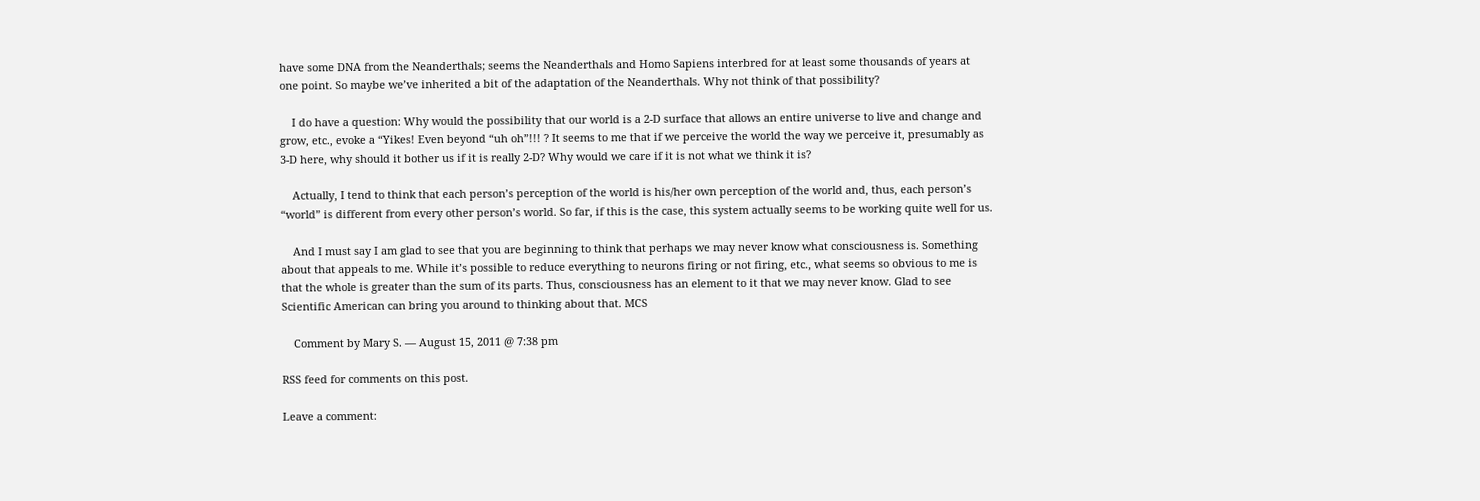have some DNA from the Neanderthals; seems the Neanderthals and Homo Sapiens interbred for at least some thousands of years at one point. So maybe we’ve inherited a bit of the adaptation of the Neanderthals. Why not think of that possibility?

    I do have a question: Why would the possibility that our world is a 2-D surface that allows an entire universe to live and change and grow, etc., evoke a “Yikes! Even beyond “uh oh”!!! ? It seems to me that if we perceive the world the way we perceive it, presumably as 3-D here, why should it bother us if it is really 2-D? Why would we care if it is not what we think it is?

    Actually, I tend to think that each person’s perception of the world is his/her own perception of the world and, thus, each person’s “world” is different from every other person’s world. So far, if this is the case, this system actually seems to be working quite well for us.

    And I must say I am glad to see that you are beginning to think that perhaps we may never know what consciousness is. Something about that appeals to me. While it’s possible to reduce everything to neurons firing or not firing, etc., what seems so obvious to me is that the whole is greater than the sum of its parts. Thus, consciousness has an element to it that we may never know. Glad to see Scientific American can bring you around to thinking about that. MCS

    Comment by Mary S. — August 15, 2011 @ 7:38 pm

RSS feed for comments on this post.

Leave a comment: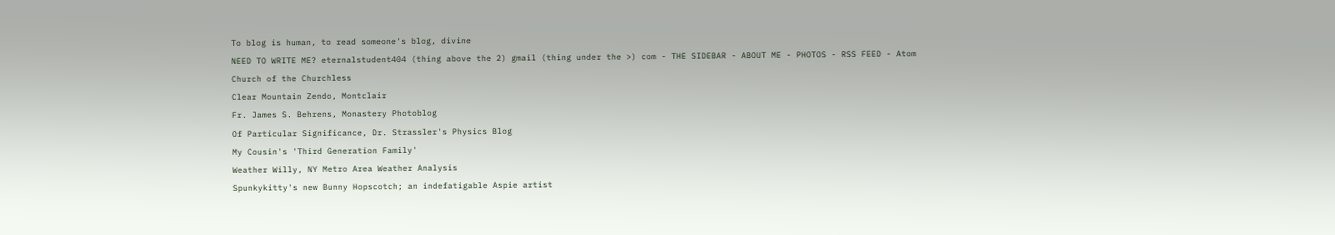To blog is human, to read someone's blog, divine
NEED TO WRITE ME? eternalstudent404 (thing above the 2) gmail (thing under the >) com - THE SIDEBAR - ABOUT ME - PHOTOS - RSS FEED - Atom
Church of the Churchless
Clear Mountain Zendo, Montclair
Fr. James S. Behrens, Monastery Photoblog
Of Particular Significance, Dr. Strassler's Physics Blog
My Cousin's 'Third Generation Family'
Weather Willy, NY Metro Area Weather Analysis
Spunkykitty's new Bunny Hopscotch; an indefatigable Aspie artist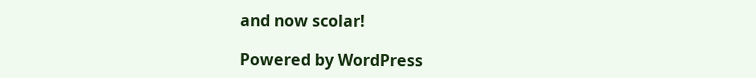and now scolar!

Powered by WordPress